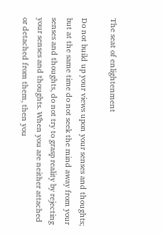The seat of enlightenment

Do not build up your views upon your senses and thoughts; but at the same time do not seek the mind away from your senses and thoughts, do not try to grasp reality by rejecting your senses and thoughts. When you are neither attached or detached from them, then you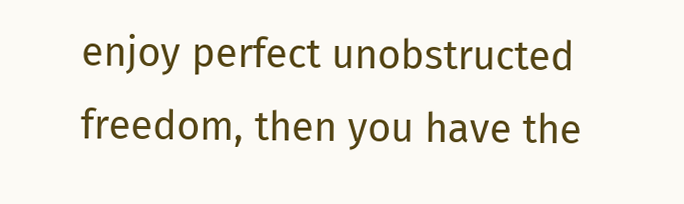enjoy perfect unobstructed freedom, then you have the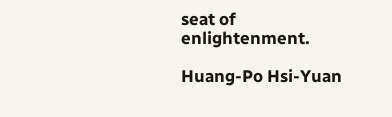seat of enlightenment.

Huang-Po Hsi-Yuan